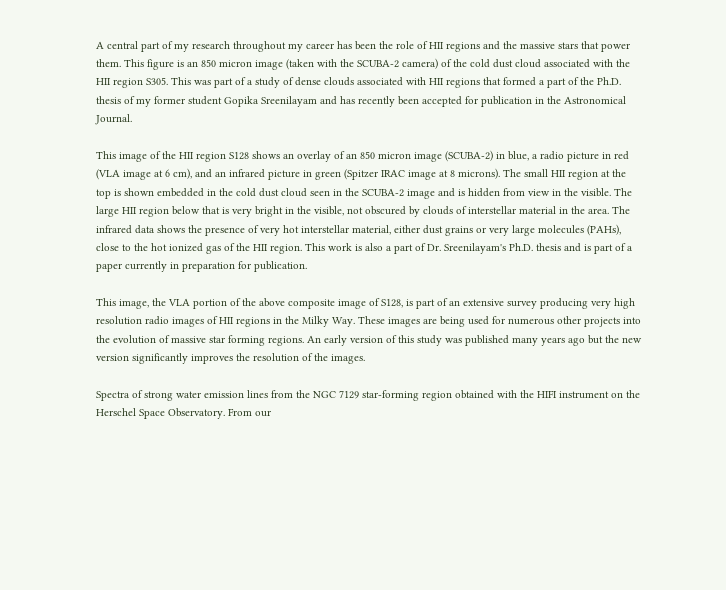A central part of my research throughout my career has been the role of HII regions and the massive stars that power them. This figure is an 850 micron image (taken with the SCUBA-2 camera) of the cold dust cloud associated with the HII region S305. This was part of a study of dense clouds associated with HII regions that formed a part of the Ph.D. thesis of my former student Gopika Sreenilayam and has recently been accepted for publication in the Astronomical Journal.

This image of the HII region S128 shows an overlay of an 850 micron image (SCUBA-2) in blue, a radio picture in red (VLA image at 6 cm), and an infrared picture in green (Spitzer IRAC image at 8 microns). The small HII region at the top is shown embedded in the cold dust cloud seen in the SCUBA-2 image and is hidden from view in the visible. The large HII region below that is very bright in the visible, not obscured by clouds of interstellar material in the area. The infrared data shows the presence of very hot interstellar material, either dust grains or very large molecules (PAHs), close to the hot ionized gas of the HII region. This work is also a part of Dr. Sreenilayam's Ph.D. thesis and is part of a paper currently in preparation for publication.

This image, the VLA portion of the above composite image of S128, is part of an extensive survey producing very high resolution radio images of HII regions in the Milky Way. These images are being used for numerous other projects into the evolution of massive star forming regions. An early version of this study was published many years ago but the new version significantly improves the resolution of the images.

Spectra of strong water emission lines from the NGC 7129 star-forming region obtained with the HIFI instrument on the Herschel Space Observatory. From our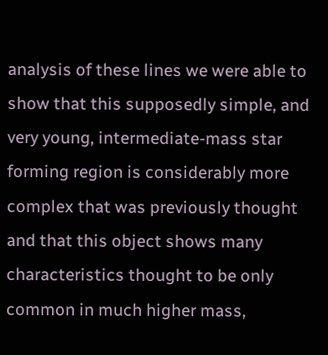analysis of these lines we were able to show that this supposedly simple, and very young, intermediate-mass star forming region is considerably more complex that was previously thought and that this object shows many characteristics thought to be only common in much higher mass,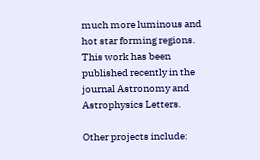much more luminous and hot star forming regions. This work has been published recently in the journal Astronomy and Astrophysics Letters.

Other projects include: